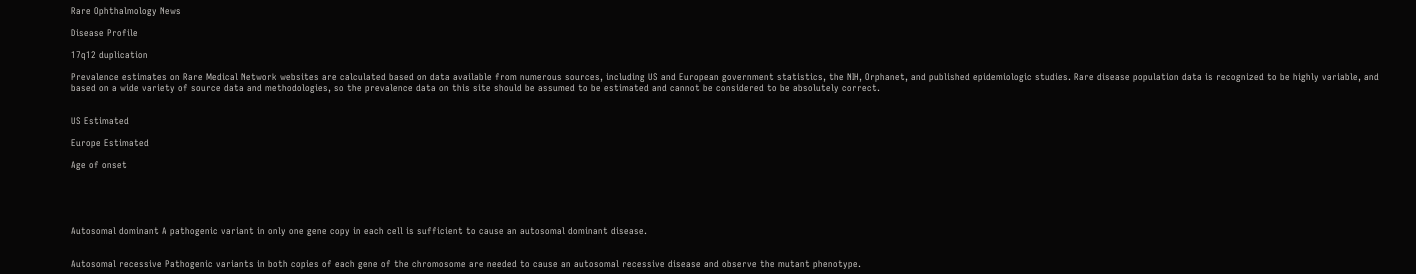Rare Ophthalmology News

Disease Profile

17q12 duplication

Prevalence estimates on Rare Medical Network websites are calculated based on data available from numerous sources, including US and European government statistics, the NIH, Orphanet, and published epidemiologic studies. Rare disease population data is recognized to be highly variable, and based on a wide variety of source data and methodologies, so the prevalence data on this site should be assumed to be estimated and cannot be considered to be absolutely correct.


US Estimated

Europe Estimated

Age of onset





Autosomal dominant A pathogenic variant in only one gene copy in each cell is sufficient to cause an autosomal dominant disease.


Autosomal recessive Pathogenic variants in both copies of each gene of the chromosome are needed to cause an autosomal recessive disease and observe the mutant phenotype.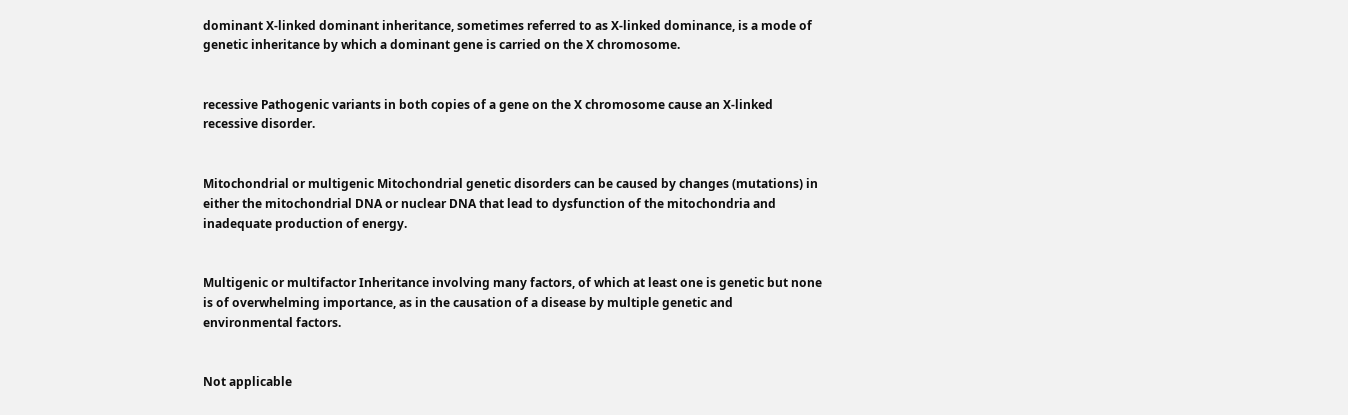dominant X-linked dominant inheritance, sometimes referred to as X-linked dominance, is a mode of genetic inheritance by which a dominant gene is carried on the X chromosome.


recessive Pathogenic variants in both copies of a gene on the X chromosome cause an X-linked recessive disorder.


Mitochondrial or multigenic Mitochondrial genetic disorders can be caused by changes (mutations) in either the mitochondrial DNA or nuclear DNA that lead to dysfunction of the mitochondria and inadequate production of energy.


Multigenic or multifactor Inheritance involving many factors, of which at least one is genetic but none is of overwhelming importance, as in the causation of a disease by multiple genetic and environmental factors.


Not applicable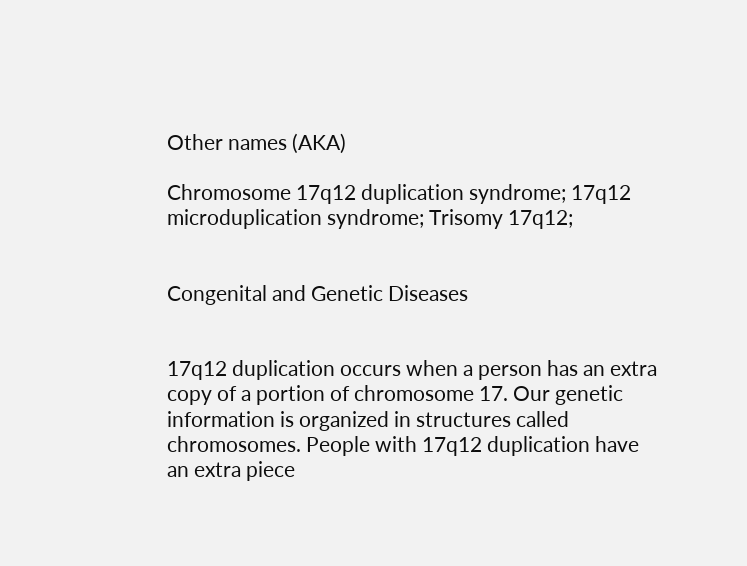Other names (AKA)

Chromosome 17q12 duplication syndrome; 17q12 microduplication syndrome; Trisomy 17q12;


Congenital and Genetic Diseases


17q12 duplication occurs when a person has an extra copy of a portion of chromosome 17. Our genetic information is organized in structures called chromosomes. People with 17q12 duplication have an extra piece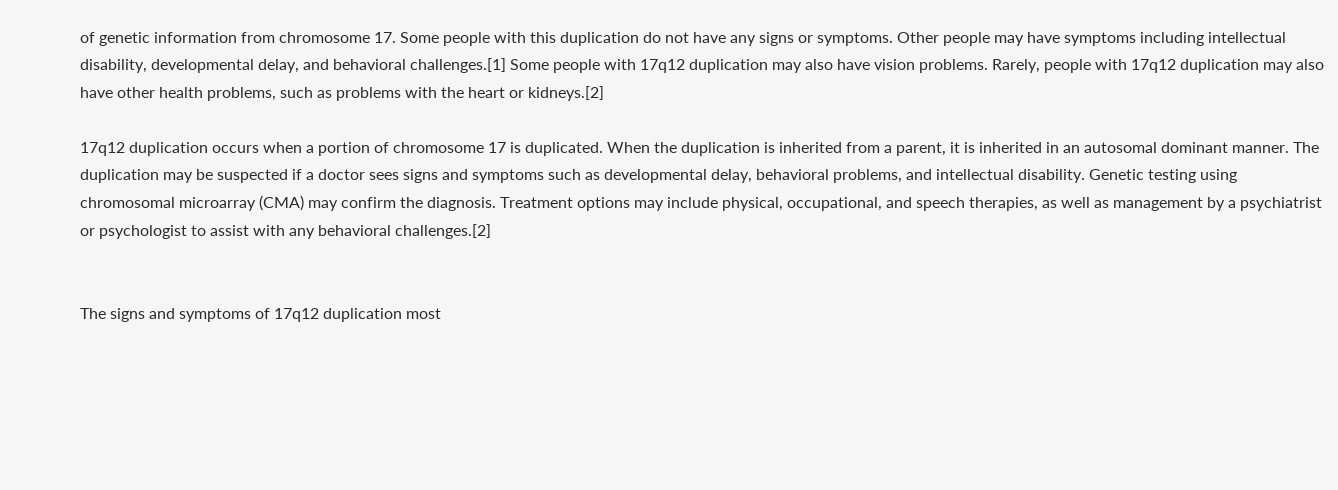of genetic information from chromosome 17. Some people with this duplication do not have any signs or symptoms. Other people may have symptoms including intellectual disability, developmental delay, and behavioral challenges.[1] Some people with 17q12 duplication may also have vision problems. Rarely, people with 17q12 duplication may also have other health problems, such as problems with the heart or kidneys.[2]

17q12 duplication occurs when a portion of chromosome 17 is duplicated. When the duplication is inherited from a parent, it is inherited in an autosomal dominant manner. The duplication may be suspected if a doctor sees signs and symptoms such as developmental delay, behavioral problems, and intellectual disability. Genetic testing using chromosomal microarray (CMA) may confirm the diagnosis. Treatment options may include physical, occupational, and speech therapies, as well as management by a psychiatrist or psychologist to assist with any behavioral challenges.[2]


The signs and symptoms of 17q12 duplication most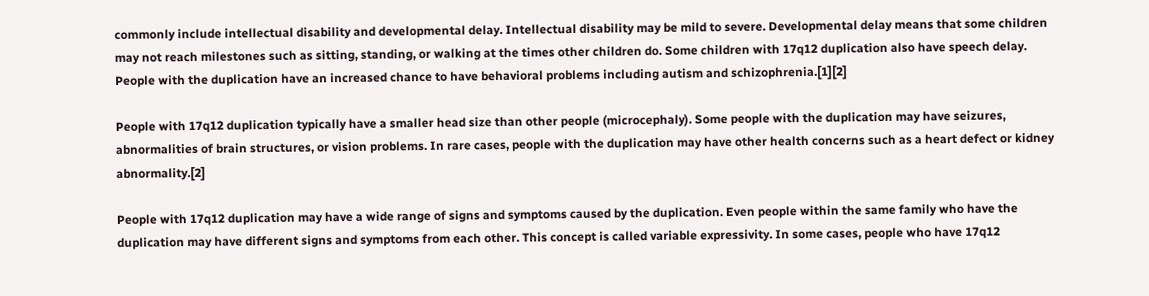commonly include intellectual disability and developmental delay. Intellectual disability may be mild to severe. Developmental delay means that some children may not reach milestones such as sitting, standing, or walking at the times other children do. Some children with 17q12 duplication also have speech delay. People with the duplication have an increased chance to have behavioral problems including autism and schizophrenia.[1][2]

People with 17q12 duplication typically have a smaller head size than other people (microcephaly). Some people with the duplication may have seizures, abnormalities of brain structures, or vision problems. In rare cases, people with the duplication may have other health concerns such as a heart defect or kidney abnormality.[2]

People with 17q12 duplication may have a wide range of signs and symptoms caused by the duplication. Even people within the same family who have the duplication may have different signs and symptoms from each other. This concept is called variable expressivity. In some cases, people who have 17q12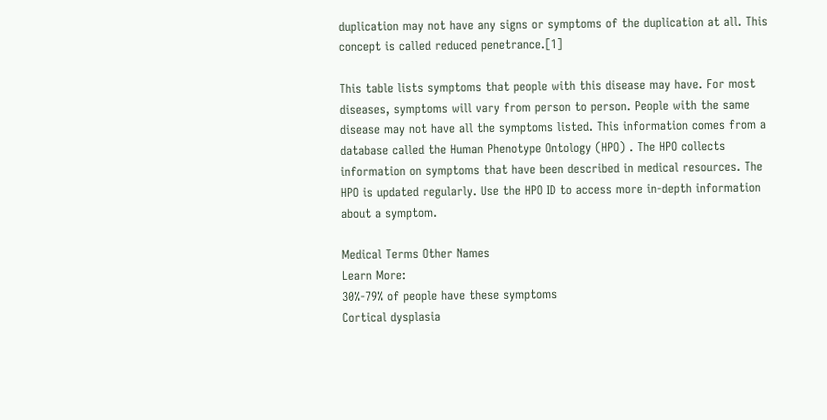duplication may not have any signs or symptoms of the duplication at all. This concept is called reduced penetrance.[1]

This table lists symptoms that people with this disease may have. For most diseases, symptoms will vary from person to person. People with the same disease may not have all the symptoms listed. This information comes from a database called the Human Phenotype Ontology (HPO) . The HPO collects information on symptoms that have been described in medical resources. The HPO is updated regularly. Use the HPO ID to access more in-depth information about a symptom.

Medical Terms Other Names
Learn More:
30%-79% of people have these symptoms
Cortical dysplasia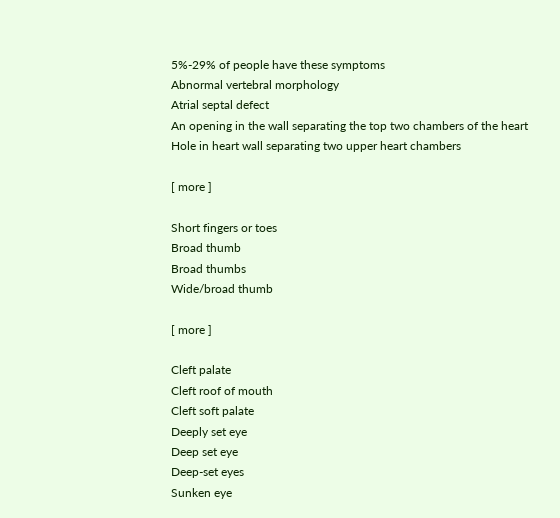5%-29% of people have these symptoms
Abnormal vertebral morphology
Atrial septal defect
An opening in the wall separating the top two chambers of the heart
Hole in heart wall separating two upper heart chambers

[ more ]

Short fingers or toes
Broad thumb
Broad thumbs
Wide/broad thumb

[ more ]

Cleft palate
Cleft roof of mouth
Cleft soft palate
Deeply set eye
Deep set eye
Deep-set eyes
Sunken eye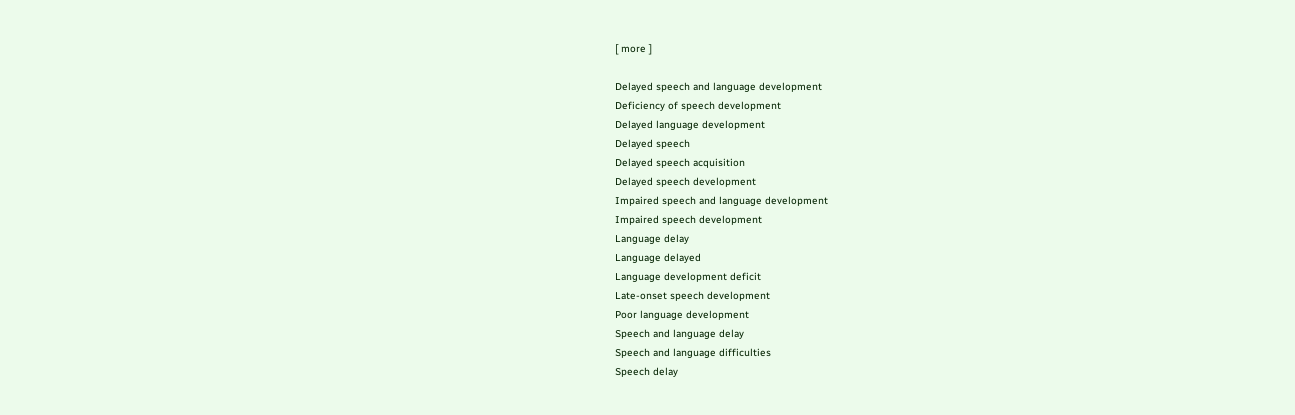[ more ]

Delayed speech and language development
Deficiency of speech development
Delayed language development
Delayed speech
Delayed speech acquisition
Delayed speech development
Impaired speech and language development
Impaired speech development
Language delay
Language delayed
Language development deficit
Late-onset speech development
Poor language development
Speech and language delay
Speech and language difficulties
Speech delay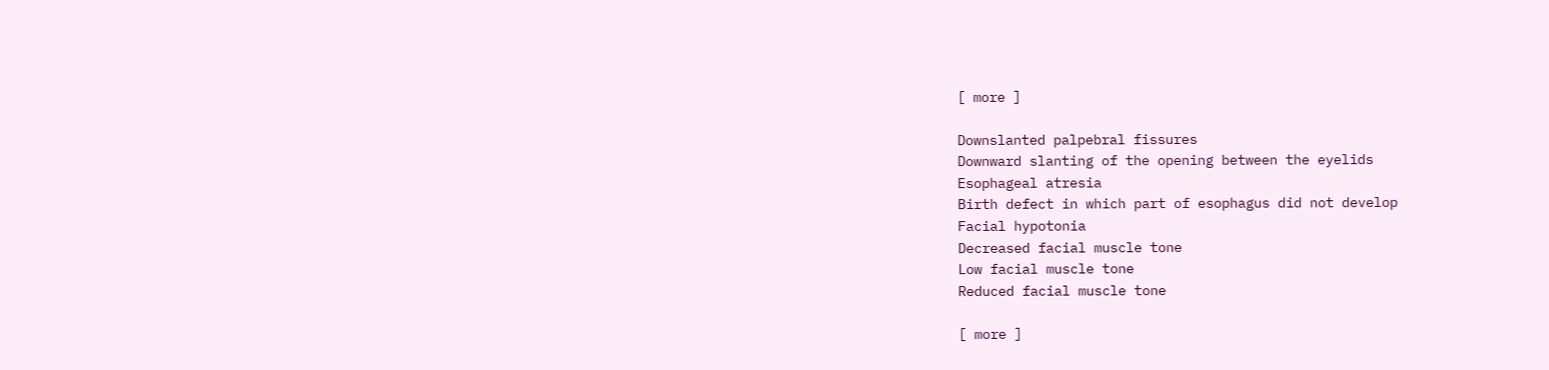[ more ]

Downslanted palpebral fissures
Downward slanting of the opening between the eyelids
Esophageal atresia
Birth defect in which part of esophagus did not develop
Facial hypotonia
Decreased facial muscle tone
Low facial muscle tone
Reduced facial muscle tone

[ more ]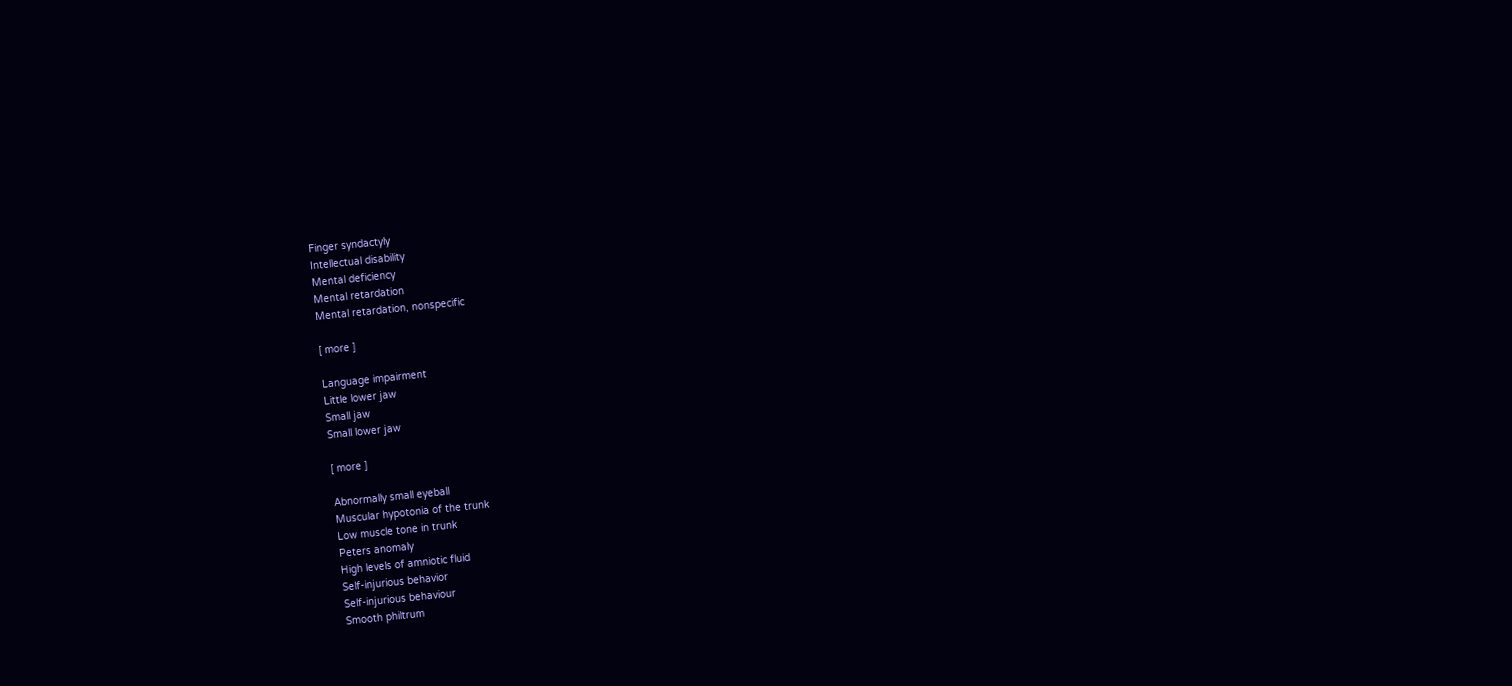Finger syndactyly
Intellectual disability
Mental deficiency
Mental retardation
Mental retardation, nonspecific

[ more ]

Language impairment
Little lower jaw
Small jaw
Small lower jaw

[ more ]

Abnormally small eyeball
Muscular hypotonia of the trunk
Low muscle tone in trunk
Peters anomaly
High levels of amniotic fluid
Self-injurious behavior
Self-injurious behaviour
Smooth philtrum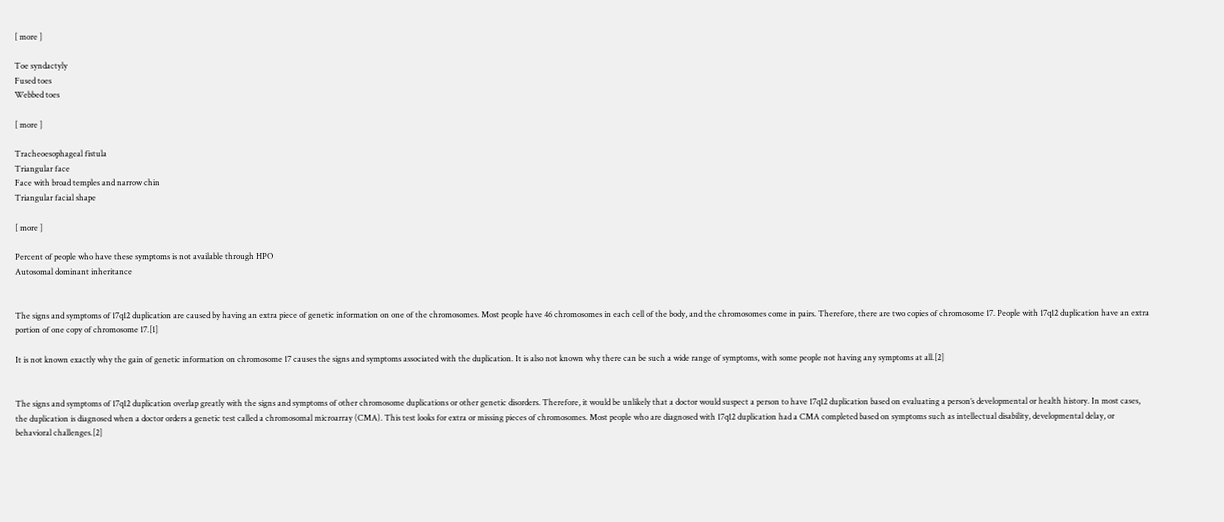[ more ]

Toe syndactyly
Fused toes
Webbed toes

[ more ]

Tracheoesophageal fistula
Triangular face
Face with broad temples and narrow chin
Triangular facial shape

[ more ]

Percent of people who have these symptoms is not available through HPO
Autosomal dominant inheritance


The signs and symptoms of 17q12 duplication are caused by having an extra piece of genetic information on one of the chromosomes. Most people have 46 chromosomes in each cell of the body, and the chromosomes come in pairs. Therefore, there are two copies of chromosome 17. People with 17q12 duplication have an extra portion of one copy of chromosome 17.[1]

It is not known exactly why the gain of genetic information on chromosome 17 causes the signs and symptoms associated with the duplication. It is also not known why there can be such a wide range of symptoms, with some people not having any symptoms at all.[2]


The signs and symptoms of 17q12 duplication overlap greatly with the signs and symptoms of other chromosome duplications or other genetic disorders. Therefore, it would be unlikely that a doctor would suspect a person to have 17q12 duplication based on evaluating a person’s developmental or health history. In most cases, the duplication is diagnosed when a doctor orders a genetic test called a chromosomal microarray (CMA). This test looks for extra or missing pieces of chromosomes. Most people who are diagnosed with 17q12 duplication had a CMA completed based on symptoms such as intellectual disability, developmental delay, or behavioral challenges.[2]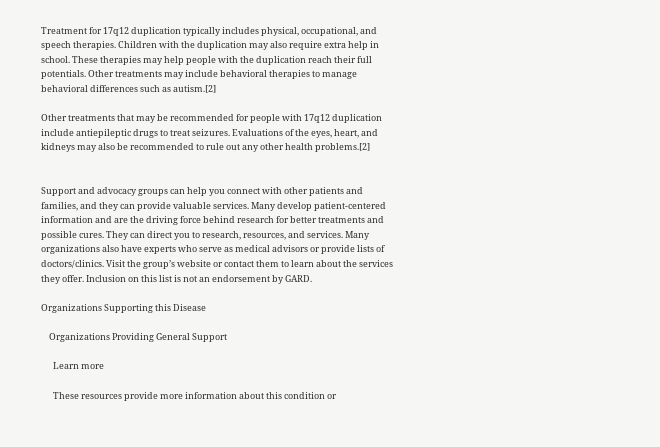Treatment for 17q12 duplication typically includes physical, occupational, and speech therapies. Children with the duplication may also require extra help in school. These therapies may help people with the duplication reach their full potentials. Other treatments may include behavioral therapies to manage behavioral differences such as autism.[2]

Other treatments that may be recommended for people with 17q12 duplication include antiepileptic drugs to treat seizures. Evaluations of the eyes, heart, and kidneys may also be recommended to rule out any other health problems.[2]


Support and advocacy groups can help you connect with other patients and families, and they can provide valuable services. Many develop patient-centered information and are the driving force behind research for better treatments and possible cures. They can direct you to research, resources, and services. Many organizations also have experts who serve as medical advisors or provide lists of doctors/clinics. Visit the group’s website or contact them to learn about the services they offer. Inclusion on this list is not an endorsement by GARD.

Organizations Supporting this Disease

    Organizations Providing General Support

      Learn more

      These resources provide more information about this condition or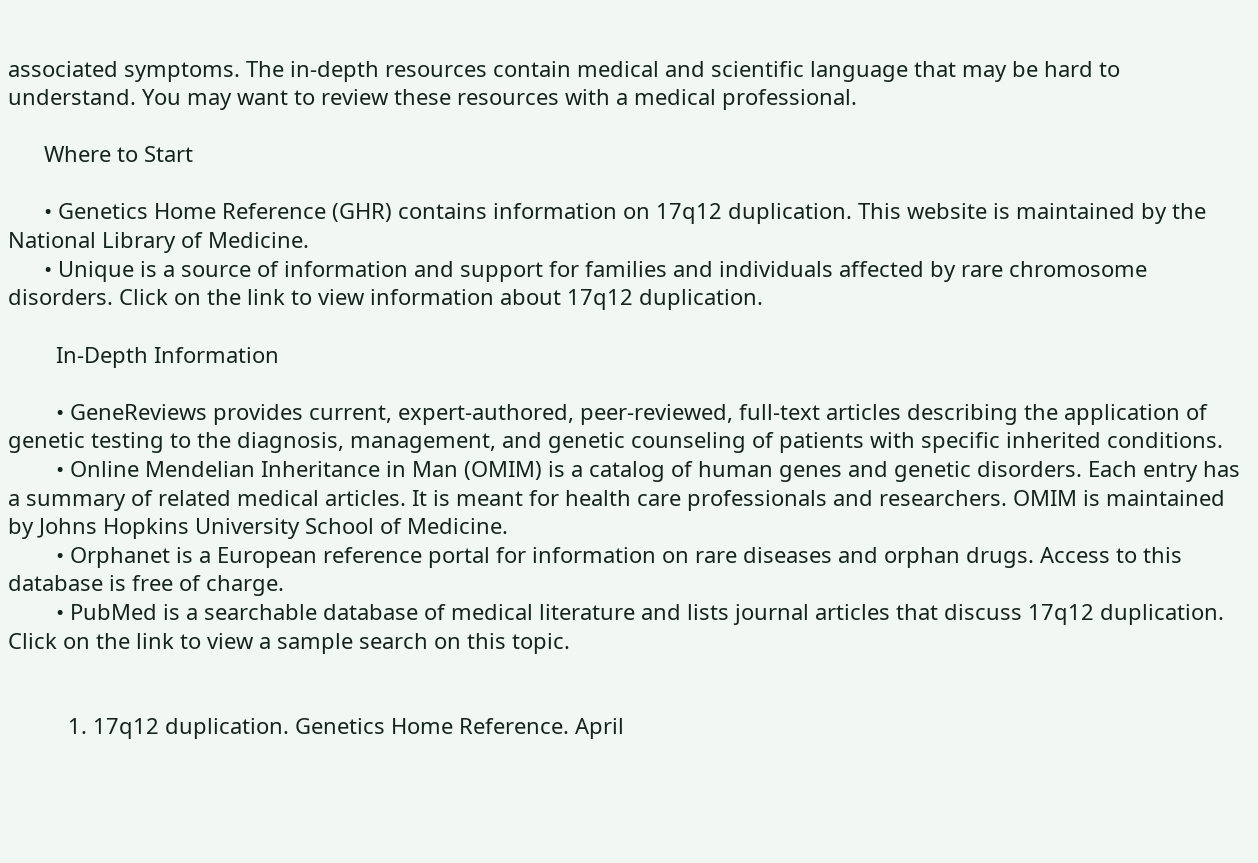associated symptoms. The in-depth resources contain medical and scientific language that may be hard to understand. You may want to review these resources with a medical professional.

      Where to Start

      • Genetics Home Reference (GHR) contains information on 17q12 duplication. This website is maintained by the National Library of Medicine.
      • Unique is a source of information and support for families and individuals affected by rare chromosome disorders. Click on the link to view information about 17q12 duplication.

        In-Depth Information

        • GeneReviews provides current, expert-authored, peer-reviewed, full-text articles describing the application of genetic testing to the diagnosis, management, and genetic counseling of patients with specific inherited conditions.
        • Online Mendelian Inheritance in Man (OMIM) is a catalog of human genes and genetic disorders. Each entry has a summary of related medical articles. It is meant for health care professionals and researchers. OMIM is maintained by Johns Hopkins University School of Medicine.
        • Orphanet is a European reference portal for information on rare diseases and orphan drugs. Access to this database is free of charge.
        • PubMed is a searchable database of medical literature and lists journal articles that discuss 17q12 duplication. Click on the link to view a sample search on this topic.


          1. 17q12 duplication. Genetics Home Reference. April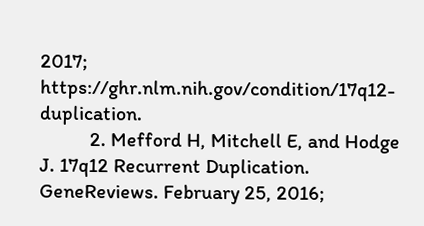2017; https://ghr.nlm.nih.gov/condition/17q12-duplication.
          2. Mefford H, Mitchell E, and Hodge J. 17q12 Recurrent Duplication. GeneReviews. February 25, 2016;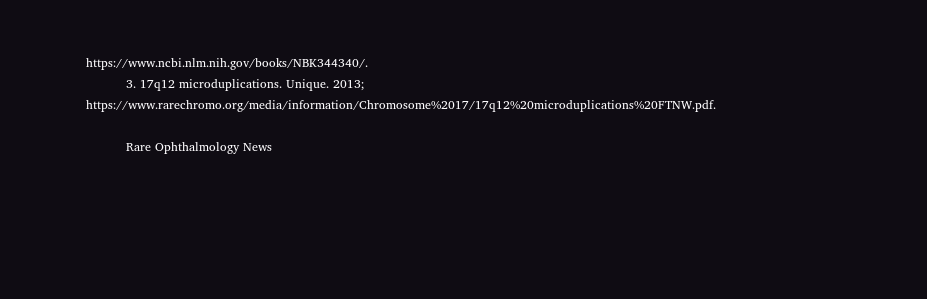https://www.ncbi.nlm.nih.gov/books/NBK344340/.
          3. 17q12 microduplications. Unique. 2013; https://www.rarechromo.org/media/information/Chromosome%2017/17q12%20microduplications%20FTNW.pdf.

          Rare Ophthalmology News